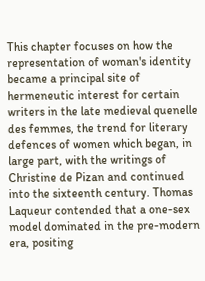This chapter focuses on how the representation of woman's identity became a principal site of hermeneutic interest for certain writers in the late medieval quenelle des femmes, the trend for literary defences of women which began, in large part, with the writings of Christine de Pizan and continued into the sixteenth century. Thomas Laqueur contended that a one-sex model dominated in the pre-modern era, positing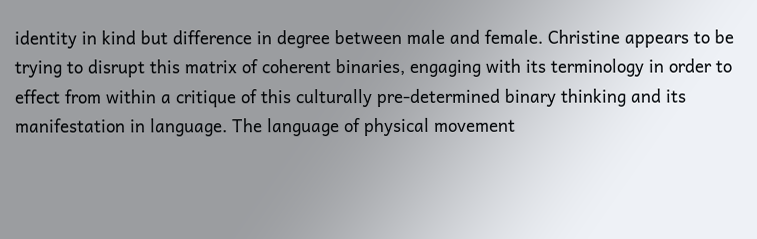identity in kind but difference in degree between male and female. Christine appears to be trying to disrupt this matrix of coherent binaries, engaging with its terminology in order to effect from within a critique of this culturally pre-determined binary thinking and its manifestation in language. The language of physical movement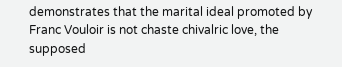demonstrates that the marital ideal promoted by Franc Vouloir is not chaste chivalric love, the supposed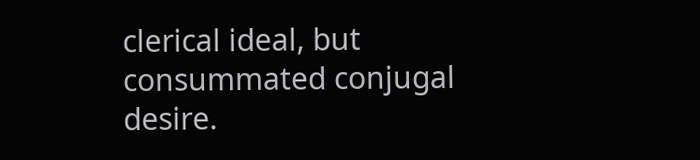clerical ideal, but consummated conjugal desire.